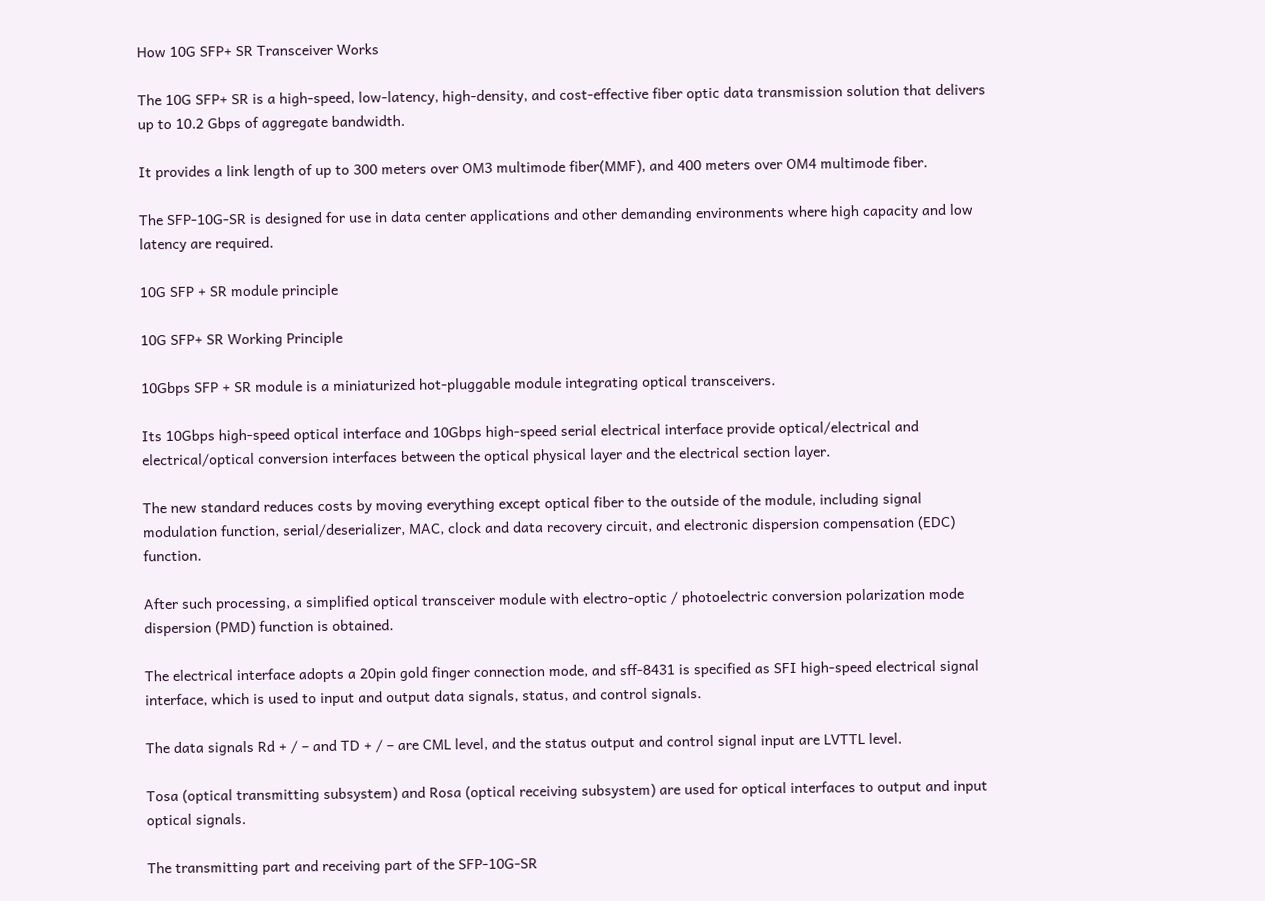How 10G SFP+ SR Transceiver Works

The 10G SFP+ SR is a high-speed, low-latency, high-density, and cost-effective fiber optic data transmission solution that delivers up to 10.2 Gbps of aggregate bandwidth.

It provides a link length of up to 300 meters over OM3 multimode fiber(MMF), and 400 meters over OM4 multimode fiber.

The SFP-10G-SR is designed for use in data center applications and other demanding environments where high capacity and low latency are required.

10G SFP + SR module principle

10G SFP+ SR Working Principle

10Gbps SFP + SR module is a miniaturized hot-pluggable module integrating optical transceivers.

Its 10Gbps high-speed optical interface and 10Gbps high-speed serial electrical interface provide optical/electrical and electrical/optical conversion interfaces between the optical physical layer and the electrical section layer.

The new standard reduces costs by moving everything except optical fiber to the outside of the module, including signal modulation function, serial/deserializer, MAC, clock and data recovery circuit, and electronic dispersion compensation (EDC) function.

After such processing, a simplified optical transceiver module with electro-optic / photoelectric conversion polarization mode dispersion (PMD) function is obtained.

The electrical interface adopts a 20pin gold finger connection mode, and sff-8431 is specified as SFI high-speed electrical signal interface, which is used to input and output data signals, status, and control signals.

The data signals Rd + / – and TD + / – are CML level, and the status output and control signal input are LVTTL level.

Tosa (optical transmitting subsystem) and Rosa (optical receiving subsystem) are used for optical interfaces to output and input optical signals.

The transmitting part and receiving part of the SFP-10G-SR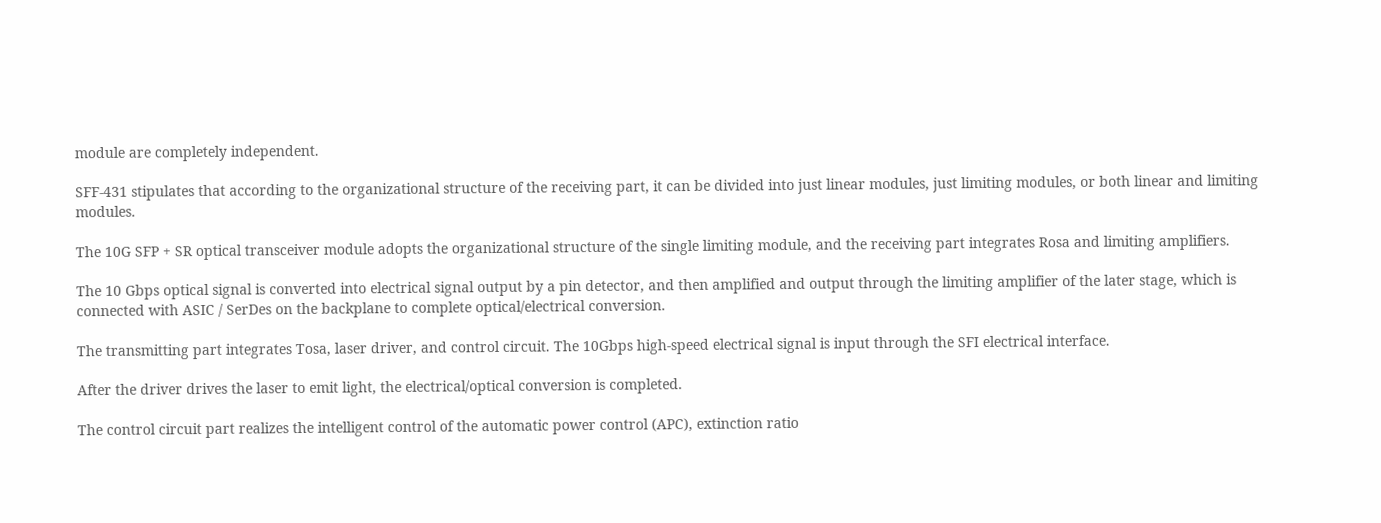module are completely independent.

SFF-431 stipulates that according to the organizational structure of the receiving part, it can be divided into just linear modules, just limiting modules, or both linear and limiting modules.

The 10G SFP + SR optical transceiver module adopts the organizational structure of the single limiting module, and the receiving part integrates Rosa and limiting amplifiers.

The 10 Gbps optical signal is converted into electrical signal output by a pin detector, and then amplified and output through the limiting amplifier of the later stage, which is connected with ASIC / SerDes on the backplane to complete optical/electrical conversion.

The transmitting part integrates Tosa, laser driver, and control circuit. The 10Gbps high-speed electrical signal is input through the SFI electrical interface.

After the driver drives the laser to emit light, the electrical/optical conversion is completed.

The control circuit part realizes the intelligent control of the automatic power control (APC), extinction ratio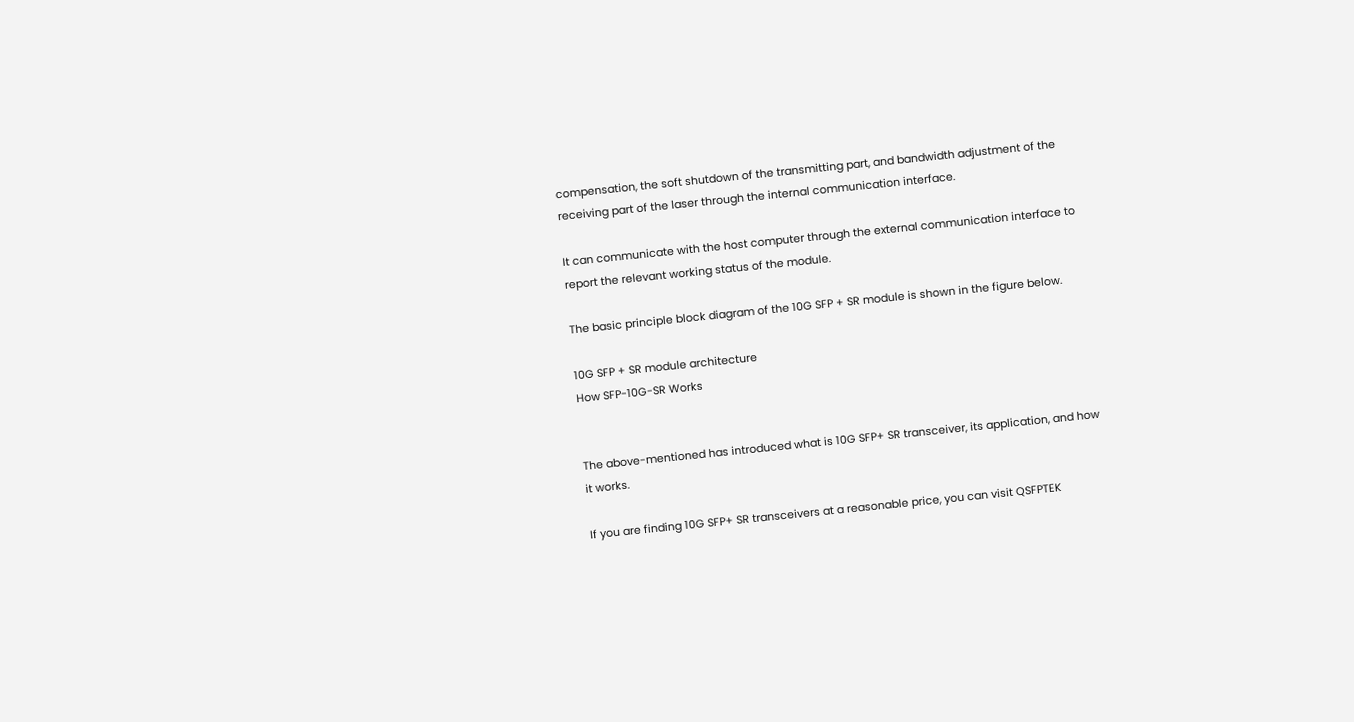compensation, the soft shutdown of the transmitting part, and bandwidth adjustment of the receiving part of the laser through the internal communication interface.

It can communicate with the host computer through the external communication interface to report the relevant working status of the module.

The basic principle block diagram of the 10G SFP + SR module is shown in the figure below.

10G SFP + SR module architecture
How SFP-10G-SR Works


The above-mentioned has introduced what is 10G SFP+ SR transceiver, its application, and how it works.

If you are finding 10G SFP+ SR transceivers at a reasonable price, you can visit QSFPTEK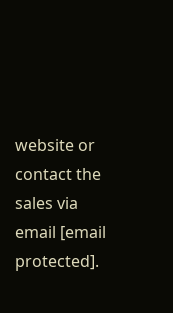website or contact the sales via email [email protected].